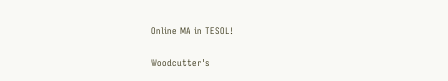Online MA in TESOL!

Woodcutter's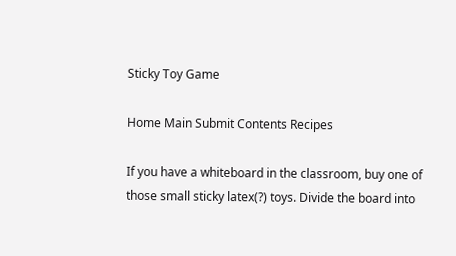Sticky Toy Game

Home Main Submit Contents Recipes

If you have a whiteboard in the classroom, buy one of those small sticky latex(?) toys. Divide the board into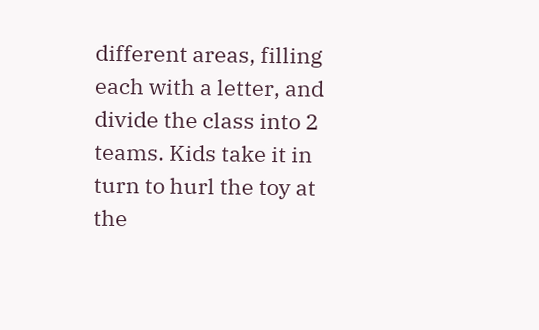different areas, filling each with a letter, and divide the class into 2 teams. Kids take it in turn to hurl the toy at the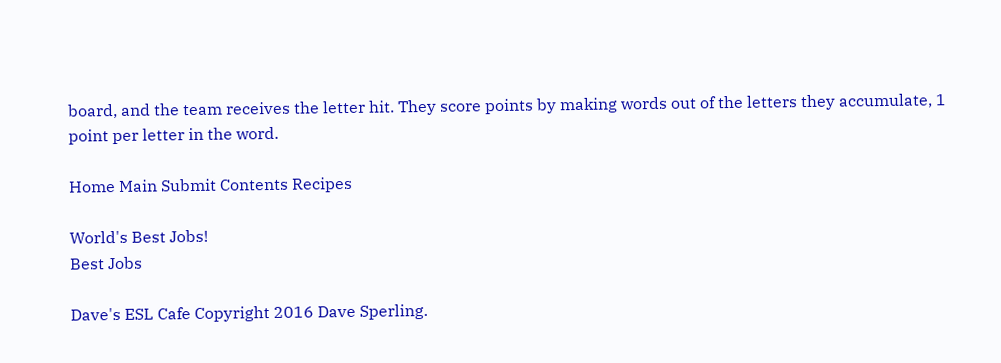board, and the team receives the letter hit. They score points by making words out of the letters they accumulate, 1 point per letter in the word.

Home Main Submit Contents Recipes

World's Best Jobs!
Best Jobs

Dave's ESL Cafe Copyright 2016 Dave Sperling.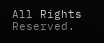All Rights Reserved.